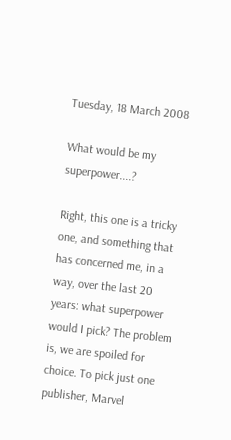Tuesday, 18 March 2008

What would be my superpower....?

Right, this one is a tricky one, and something that has concerned me, in a way, over the last 20 years: what superpower would I pick? The problem is, we are spoiled for choice. To pick just one publisher, Marvel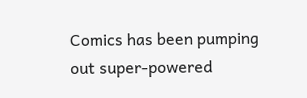Comics has been pumping out super-powered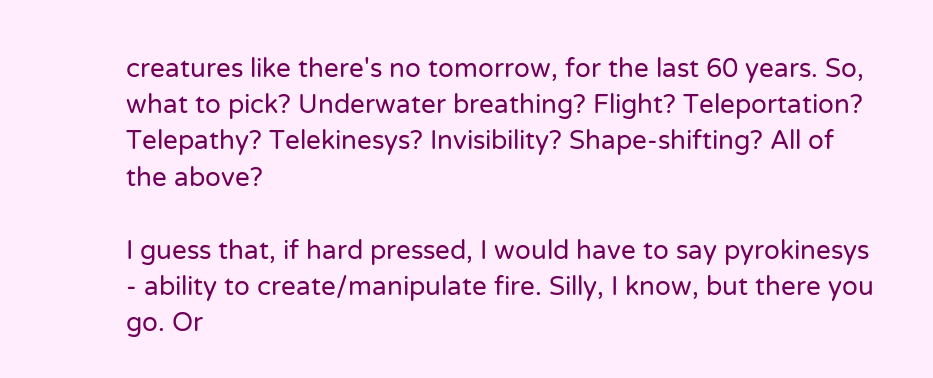creatures like there's no tomorrow, for the last 60 years. So, what to pick? Underwater breathing? Flight? Teleportation? Telepathy? Telekinesys? Invisibility? Shape-shifting? All of the above?

I guess that, if hard pressed, I would have to say pyrokinesys - ability to create/manipulate fire. Silly, I know, but there you go. Or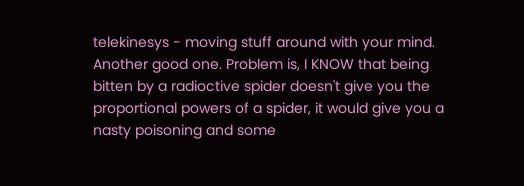telekinesys - moving stuff around with your mind. Another good one. Problem is, I KNOW that being bitten by a radioctive spider doesn't give you the proportional powers of a spider, it would give you a nasty poisoning and some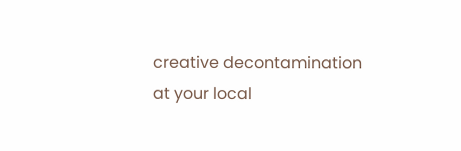creative decontamination at your local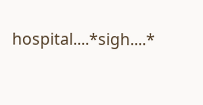hospital....*sigh....*